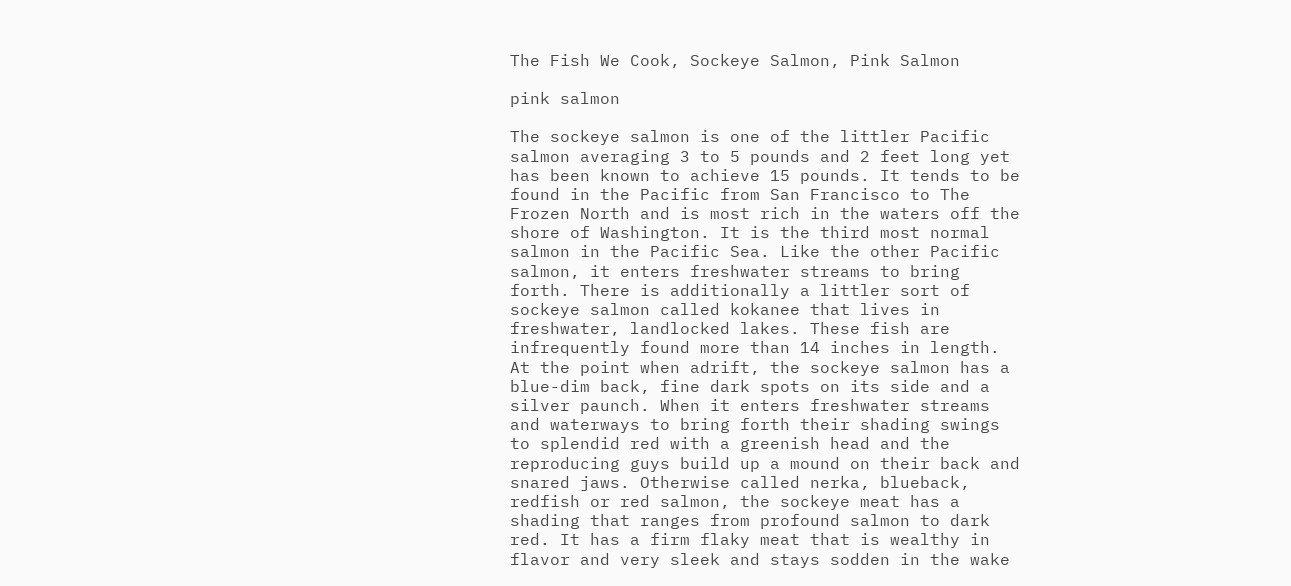The Fish We Cook, Sockeye Salmon, Pink Salmon

pink salmon

The sockeye salmon is one of the littler Pacific salmon averaging 3 to 5 pounds and 2 feet long yet has been known to achieve 15 pounds. It tends to be found in the Pacific from San Francisco to The Frozen North and is most rich in the waters off the shore of Washington. It is the third most normal salmon in the Pacific Sea. Like the other Pacific salmon, it enters freshwater streams to bring forth. There is additionally a littler sort of sockeye salmon called kokanee that lives in freshwater, landlocked lakes. These fish are infrequently found more than 14 inches in length. At the point when adrift, the sockeye salmon has a blue-dim back, fine dark spots on its side and a silver paunch. When it enters freshwater streams and waterways to bring forth their shading swings to splendid red with a greenish head and the reproducing guys build up a mound on their back and snared jaws. Otherwise called nerka, blueback, redfish or red salmon, the sockeye meat has a shading that ranges from profound salmon to dark red. It has a firm flaky meat that is wealthy in flavor and very sleek and stays sodden in the wake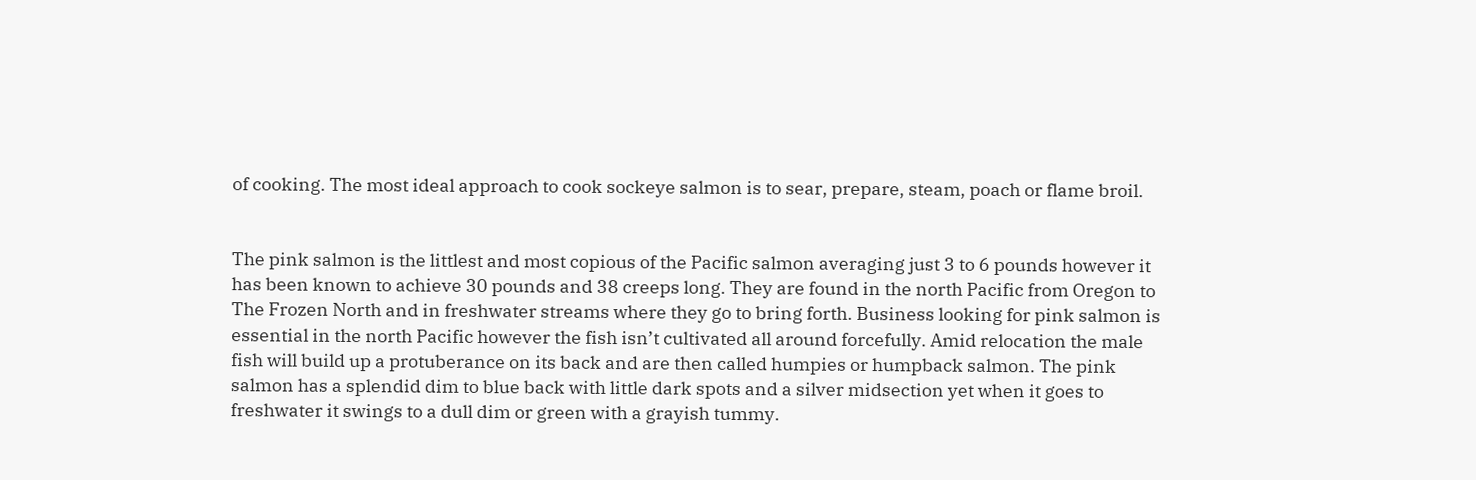of cooking. The most ideal approach to cook sockeye salmon is to sear, prepare, steam, poach or flame broil.


The pink salmon is the littlest and most copious of the Pacific salmon averaging just 3 to 6 pounds however it has been known to achieve 30 pounds and 38 creeps long. They are found in the north Pacific from Oregon to The Frozen North and in freshwater streams where they go to bring forth. Business looking for pink salmon is essential in the north Pacific however the fish isn’t cultivated all around forcefully. Amid relocation the male fish will build up a protuberance on its back and are then called humpies or humpback salmon. The pink salmon has a splendid dim to blue back with little dark spots and a silver midsection yet when it goes to freshwater it swings to a dull dim or green with a grayish tummy.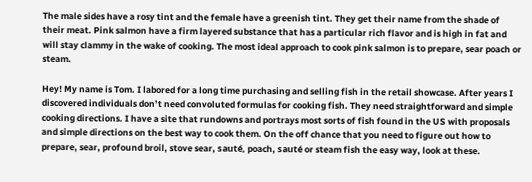The male sides have a rosy tint and the female have a greenish tint. They get their name from the shade of their meat. Pink salmon have a firm layered substance that has a particular rich flavor and is high in fat and will stay clammy in the wake of cooking. The most ideal approach to cook pink salmon is to prepare, sear poach or steam.

Hey! My name is Tom. I labored for a long time purchasing and selling fish in the retail showcase. After years I discovered individuals don’t need convoluted formulas for cooking fish. They need straightforward and simple cooking directions. I have a site that rundowns and portrays most sorts of fish found in the US with proposals and simple directions on the best way to cook them. On the off chance that you need to figure out how to prepare, sear, profound broil, stove sear, sauté, poach, sauté or steam fish the easy way, look at these.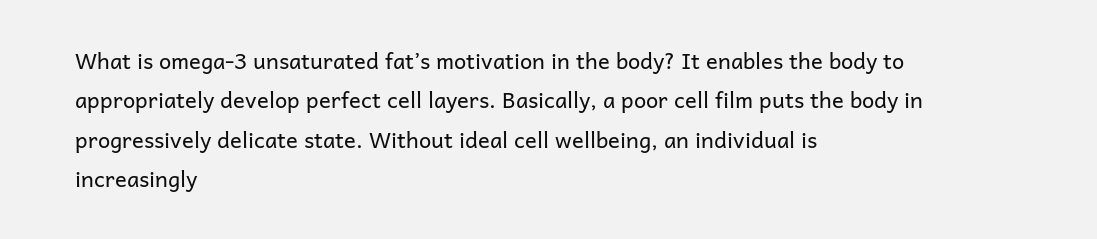What is omega-3 unsaturated fat’s motivation in the body? It enables the body to appropriately develop perfect cell layers. Basically, a poor cell film puts the body in progressively delicate state. Without ideal cell wellbeing, an individual is increasingly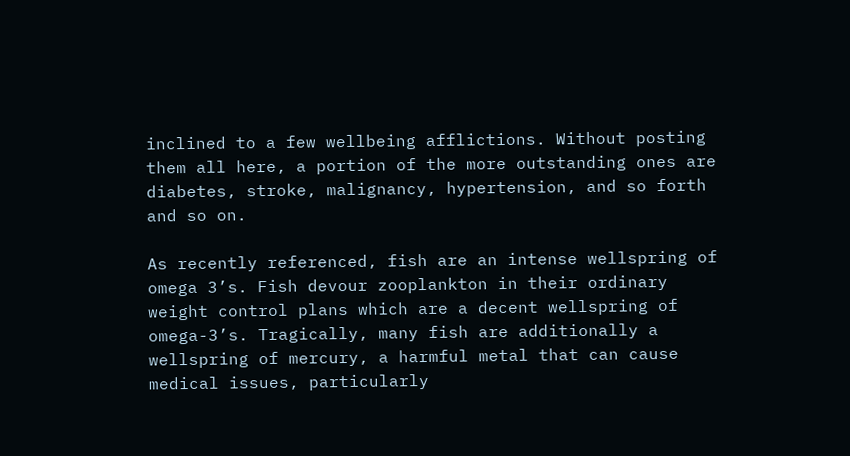inclined to a few wellbeing afflictions. Without posting them all here, a portion of the more outstanding ones are diabetes, stroke, malignancy, hypertension, and so forth and so on.

As recently referenced, fish are an intense wellspring of omega 3’s. Fish devour zooplankton in their ordinary weight control plans which are a decent wellspring of omega-3’s. Tragically, many fish are additionally a wellspring of mercury, a harmful metal that can cause medical issues, particularly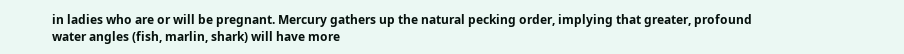in ladies who are or will be pregnant. Mercury gathers up the natural pecking order, implying that greater, profound water angles (fish, marlin, shark) will have more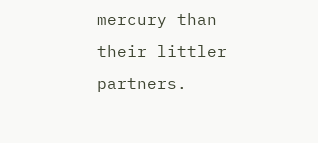mercury than their littler partners.